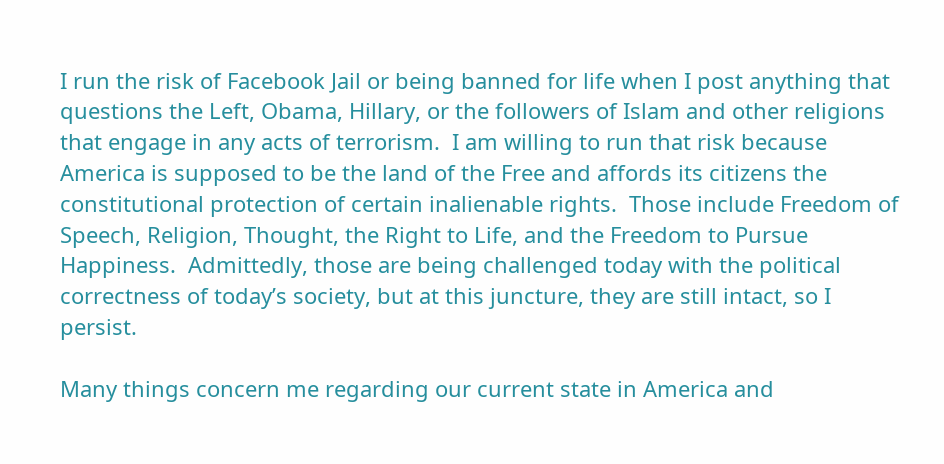I run the risk of Facebook Jail or being banned for life when I post anything that questions the Left, Obama, Hillary, or the followers of Islam and other religions that engage in any acts of terrorism.  I am willing to run that risk because America is supposed to be the land of the Free and affords its citizens the constitutional protection of certain inalienable rights.  Those include Freedom of Speech, Religion, Thought, the Right to Life, and the Freedom to Pursue Happiness.  Admittedly, those are being challenged today with the political correctness of today’s society, but at this juncture, they are still intact, so I persist.

Many things concern me regarding our current state in America and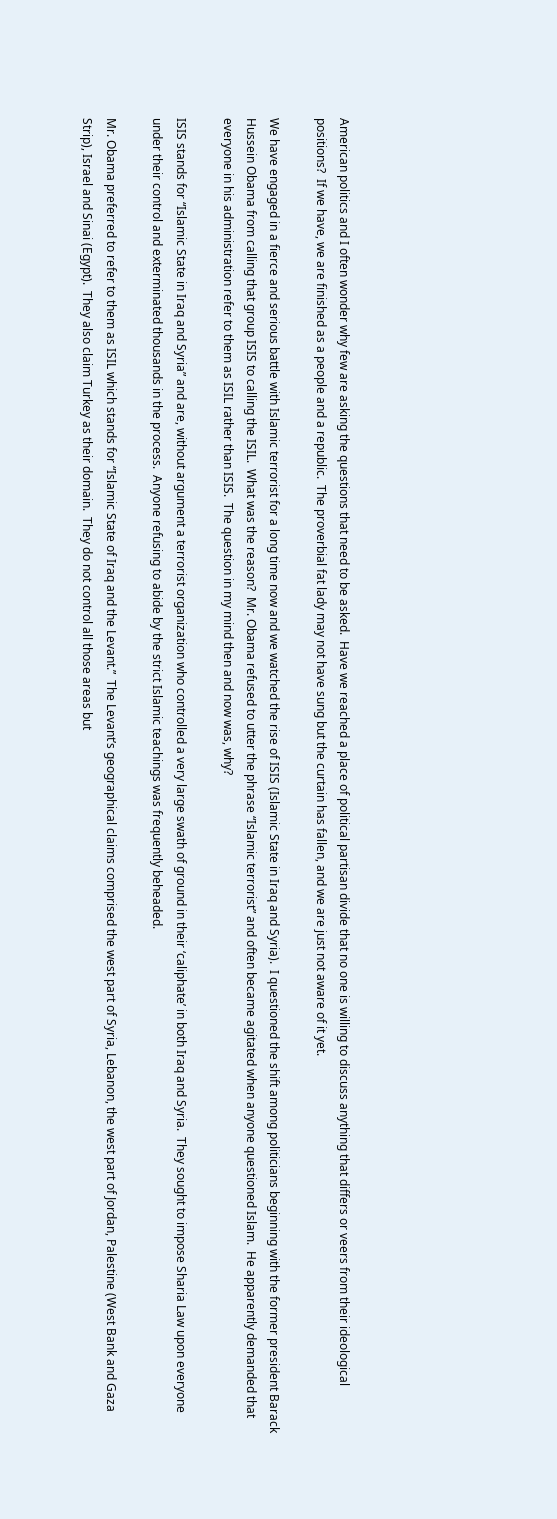American politics and I often wonder why few are asking the questions that need to be asked.  Have we reached a place of political partisan divide that no one is willing to discuss anything that differs or veers from their ideological positions?  If we have, we are finished as a people and a republic.  The proverbial fat lady may not have sung but the curtain has fallen, and we are just not aware of it yet.

We have engaged in a fierce and serious battle with Islamic terrorist for a long time now and we watched the rise of ISIS (Islamic State in Iraq and Syria).  I questioned the shift among politicians beginning with the former president Barack Hussein Obama from calling that group ISIS to calling the ISIL.  What was the reason?  Mr. Obama refused to utter the phrase “Islamic terrorist” and often became agitated when anyone questioned Islam.  He apparently demanded that everyone in his administration refer to them as ISIL rather than ISIS.  The question in my mind then and now was, why?

ISIS stands for “Islamic State in Iraq and Syria” and are, without argument a terrorist organization who controlled a very large swath of ground in their ‘caliphate’ in both Iraq and Syria.  They sought to impose Sharia Law upon everyone under their control and exterminated thousands in the process.  Anyone refusing to abide by the strict Islamic teachings was frequently beheaded.

Mr. Obama preferred to refer to them as ISIL which stands for “Islamic State of Iraq and the Levant.”  The Levant’s geographical claims comprised the west part of Syria, Lebanon, the west part of Jordan, Palestine (West Bank and Gaza Strip), Israel and Sinai (Egypt).  They also claim Turkey as their domain.  They do not control all those areas but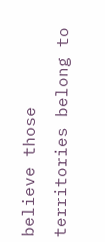believe those territories belong to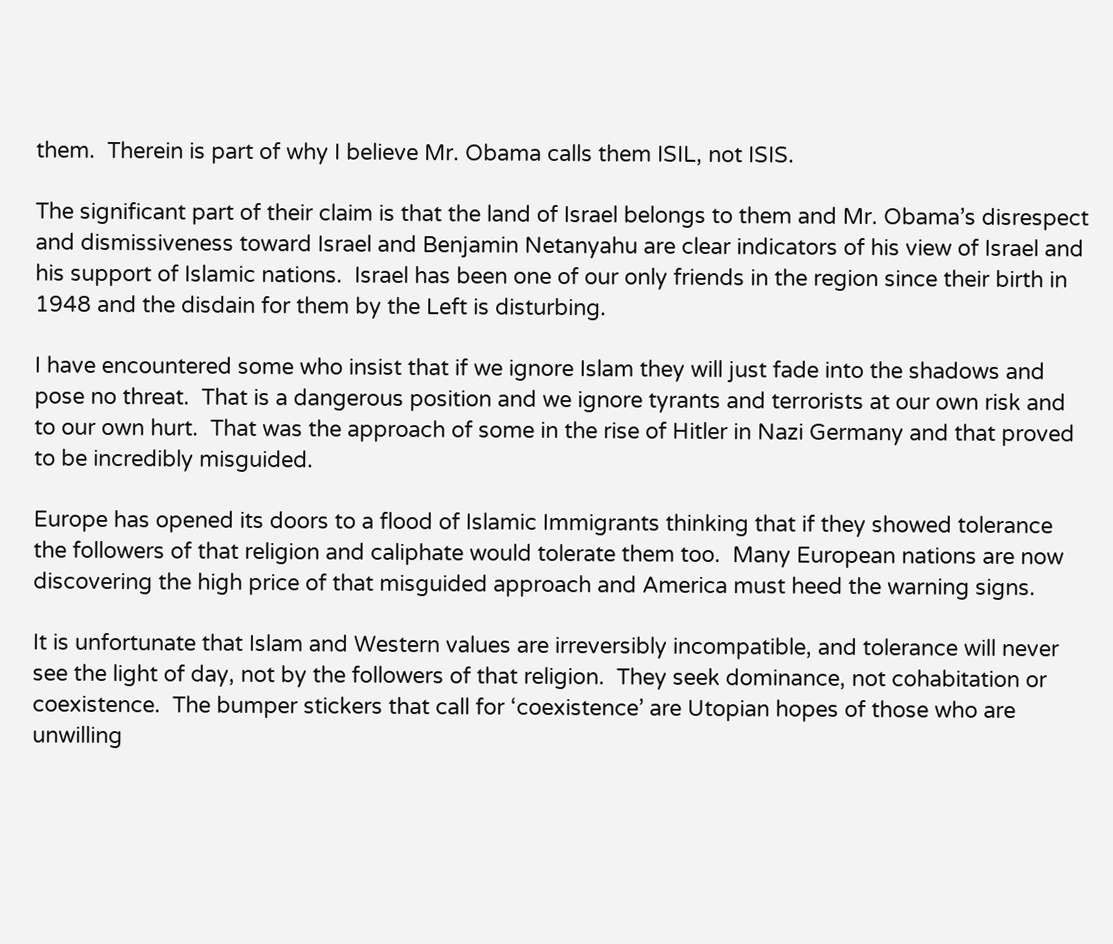them.  Therein is part of why I believe Mr. Obama calls them ISIL, not ISIS.

The significant part of their claim is that the land of Israel belongs to them and Mr. Obama’s disrespect and dismissiveness toward Israel and Benjamin Netanyahu are clear indicators of his view of Israel and his support of Islamic nations.  Israel has been one of our only friends in the region since their birth in 1948 and the disdain for them by the Left is disturbing.

I have encountered some who insist that if we ignore Islam they will just fade into the shadows and pose no threat.  That is a dangerous position and we ignore tyrants and terrorists at our own risk and to our own hurt.  That was the approach of some in the rise of Hitler in Nazi Germany and that proved to be incredibly misguided.

Europe has opened its doors to a flood of Islamic Immigrants thinking that if they showed tolerance the followers of that religion and caliphate would tolerate them too.  Many European nations are now discovering the high price of that misguided approach and America must heed the warning signs.

It is unfortunate that Islam and Western values are irreversibly incompatible, and tolerance will never see the light of day, not by the followers of that religion.  They seek dominance, not cohabitation or coexistence.  The bumper stickers that call for ‘coexistence’ are Utopian hopes of those who are unwilling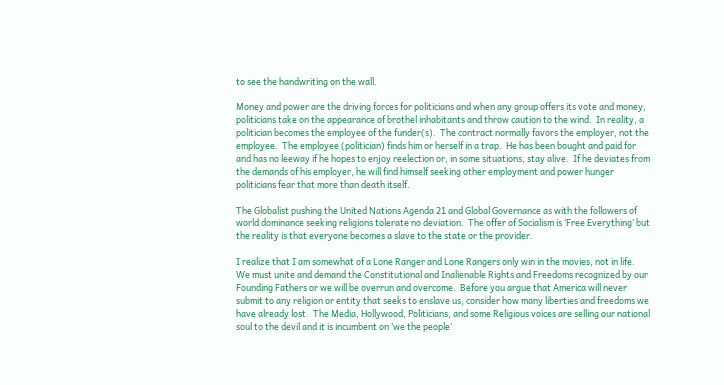to see the handwriting on the wall.

Money and power are the driving forces for politicians and when any group offers its vote and money, politicians take on the appearance of brothel inhabitants and throw caution to the wind.  In reality, a politician becomes the employee of the funder(s).  The contract normally favors the employer, not the employee.  The employee (politician) finds him or herself in a trap.  He has been bought and paid for and has no leeway if he hopes to enjoy reelection or, in some situations, stay alive.  If he deviates from the demands of his employer, he will find himself seeking other employment and power hunger politicians fear that more than death itself.

The Globalist pushing the United Nations Agenda 21 and Global Governance as with the followers of world dominance seeking religions tolerate no deviation.  The offer of Socialism is ‘Free Everything’ but the reality is that everyone becomes a slave to the state or the provider.

I realize that I am somewhat of a Lone Ranger and Lone Rangers only win in the movies, not in life.  We must unite and demand the Constitutional and Inalienable Rights and Freedoms recognized by our Founding Fathers or we will be overrun and overcome.  Before you argue that America will never submit to any religion or entity that seeks to enslave us, consider how many liberties and freedoms we have already lost.  The Media, Hollywood, Politicians, and some Religious voices are selling our national soul to the devil and it is incumbent on ‘we the people’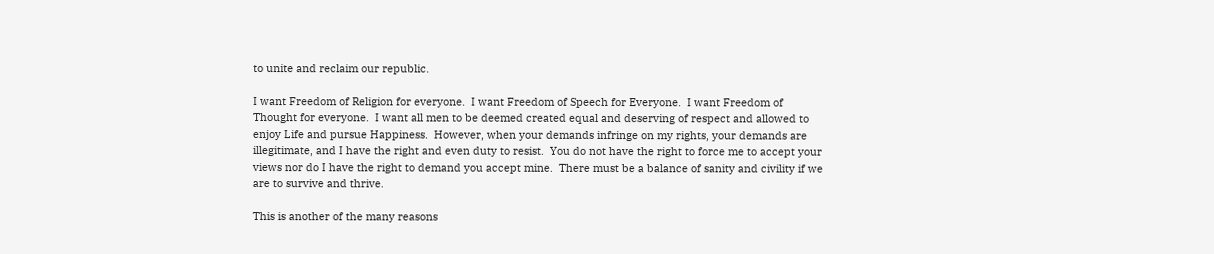to unite and reclaim our republic.

I want Freedom of Religion for everyone.  I want Freedom of Speech for Everyone.  I want Freedom of Thought for everyone.  I want all men to be deemed created equal and deserving of respect and allowed to enjoy Life and pursue Happiness.  However, when your demands infringe on my rights, your demands are illegitimate, and I have the right and even duty to resist.  You do not have the right to force me to accept your views nor do I have the right to demand you accept mine.  There must be a balance of sanity and civility if we are to survive and thrive.

This is another of the many reasons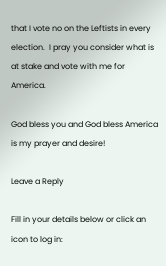that I vote no on the Leftists in every election.  I pray you consider what is at stake and vote with me for America.

God bless you and God bless America is my prayer and desire!

Leave a Reply

Fill in your details below or click an icon to log in: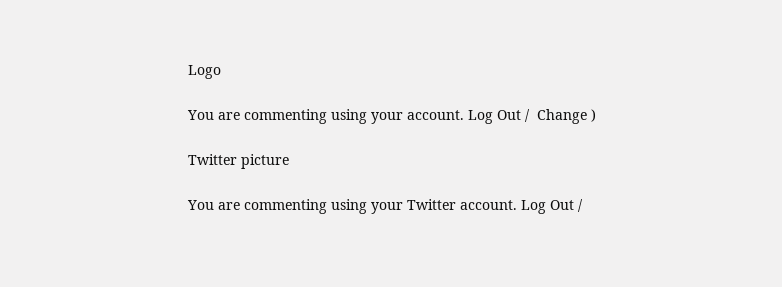Logo

You are commenting using your account. Log Out /  Change )

Twitter picture

You are commenting using your Twitter account. Log Out /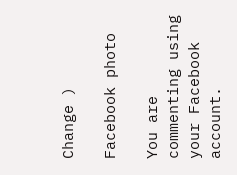Change )

Facebook photo

You are commenting using your Facebook account.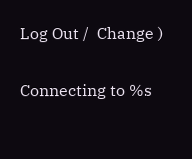Log Out /  Change )

Connecting to %s